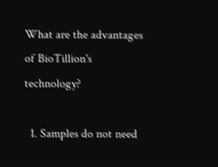What are the advantages of BioTillion's technology?

  1. Samples do not need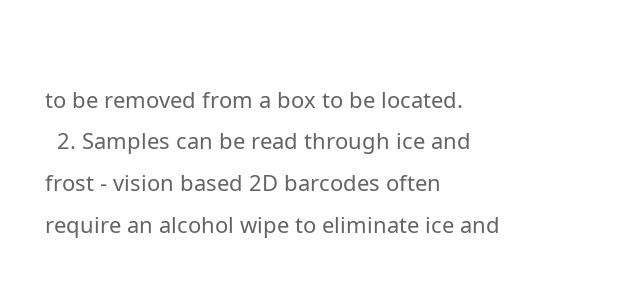to be removed from a box to be located.
  2. Samples can be read through ice and frost - vision based 2D barcodes often require an alcohol wipe to eliminate ice and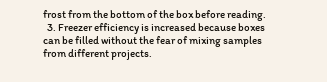frost from the bottom of the box before reading.
  3. Freezer efficiency is increased because boxes can be filled without the fear of mixing samples from different projects.